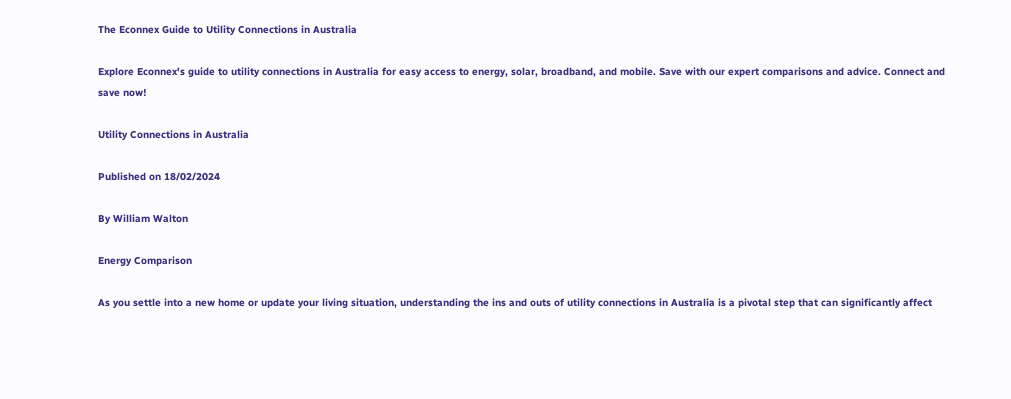The Econnex Guide to Utility Connections in Australia

Explore Econnex's guide to utility connections in Australia for easy access to energy, solar, broadband, and mobile. Save with our expert comparisons and advice. Connect and save now!

Utility Connections in Australia

Published on 18/02/2024

By William Walton

Energy Comparison

As you settle into a new home or update your living situation, understanding the ins and outs of utility connections in Australia is a pivotal step that can significantly affect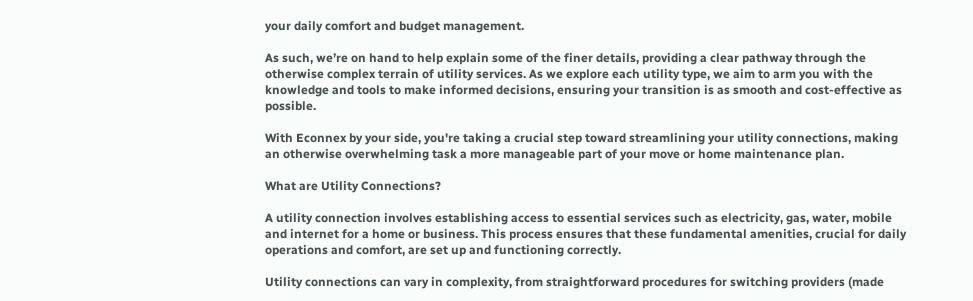your daily comfort and budget management.

As such, we’re on hand to help explain some of the finer details, providing a clear pathway through the otherwise complex terrain of utility services. As we explore each utility type, we aim to arm you with the knowledge and tools to make informed decisions, ensuring your transition is as smooth and cost-effective as possible.

With Econnex by your side, you're taking a crucial step toward streamlining your utility connections, making an otherwise overwhelming task a more manageable part of your move or home maintenance plan.

What are Utility Connections?

A utility connection involves establishing access to essential services such as electricity, gas, water, mobile and internet for a home or business. This process ensures that these fundamental amenities, crucial for daily operations and comfort, are set up and functioning correctly.

Utility connections can vary in complexity, from straightforward procedures for switching providers (made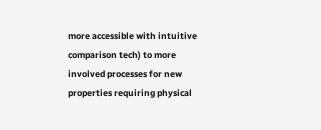more accessible with intuitive comparison tech) to more involved processes for new properties requiring physical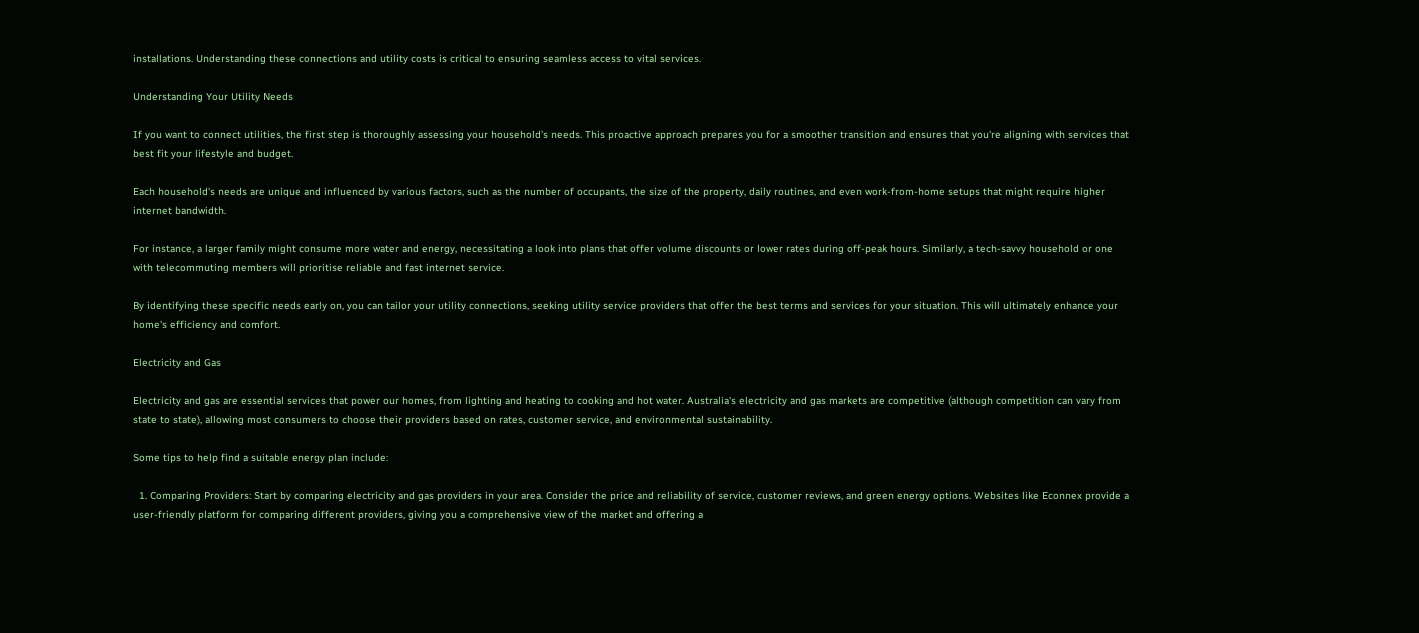installations. Understanding these connections and utility costs is critical to ensuring seamless access to vital services.

Understanding Your Utility Needs

If you want to connect utilities, the first step is thoroughly assessing your household's needs. This proactive approach prepares you for a smoother transition and ensures that you're aligning with services that best fit your lifestyle and budget.

Each household's needs are unique and influenced by various factors, such as the number of occupants, the size of the property, daily routines, and even work-from-home setups that might require higher internet bandwidth.

For instance, a larger family might consume more water and energy, necessitating a look into plans that offer volume discounts or lower rates during off-peak hours. Similarly, a tech-savvy household or one with telecommuting members will prioritise reliable and fast internet service.

By identifying these specific needs early on, you can tailor your utility connections, seeking utility service providers that offer the best terms and services for your situation. This will ultimately enhance your home's efficiency and comfort.

Electricity and Gas

Electricity and gas are essential services that power our homes, from lighting and heating to cooking and hot water. Australia's electricity and gas markets are competitive (although competition can vary from state to state), allowing most consumers to choose their providers based on rates, customer service, and environmental sustainability.

Some tips to help find a suitable energy plan include:

  1. Comparing Providers: Start by comparing electricity and gas providers in your area. Consider the price and reliability of service, customer reviews, and green energy options. Websites like Econnex provide a user-friendly platform for comparing different providers, giving you a comprehensive view of the market and offering a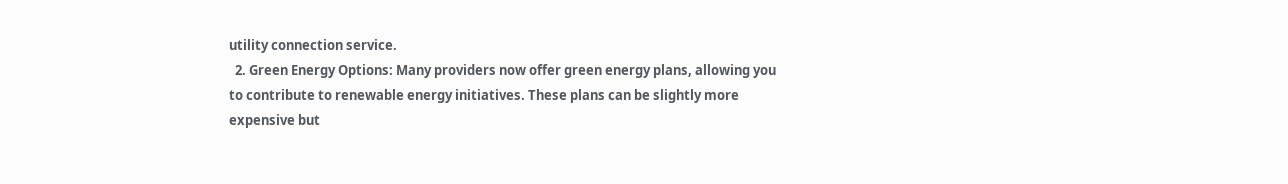utility connection service.
  2. Green Energy Options: Many providers now offer green energy plans, allowing you to contribute to renewable energy initiatives. These plans can be slightly more expensive but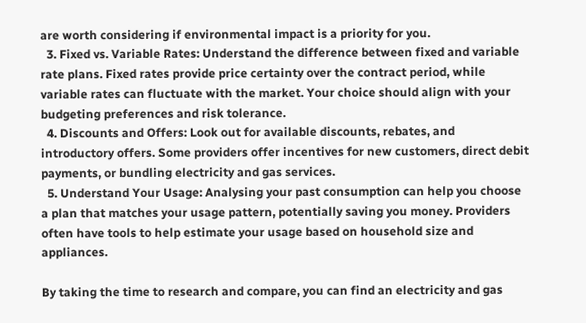are worth considering if environmental impact is a priority for you.
  3. Fixed vs. Variable Rates: Understand the difference between fixed and variable rate plans. Fixed rates provide price certainty over the contract period, while variable rates can fluctuate with the market. Your choice should align with your budgeting preferences and risk tolerance.
  4. Discounts and Offers: Look out for available discounts, rebates, and introductory offers. Some providers offer incentives for new customers, direct debit payments, or bundling electricity and gas services.
  5. Understand Your Usage: Analysing your past consumption can help you choose a plan that matches your usage pattern, potentially saving you money. Providers often have tools to help estimate your usage based on household size and appliances.

By taking the time to research and compare, you can find an electricity and gas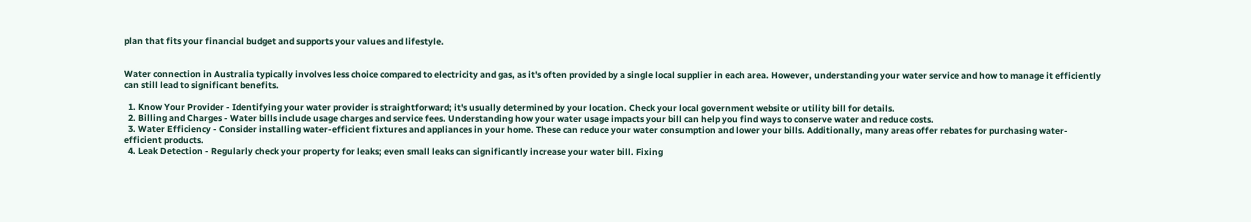plan that fits your financial budget and supports your values and lifestyle.


Water connection in Australia typically involves less choice compared to electricity and gas, as it's often provided by a single local supplier in each area. However, understanding your water service and how to manage it efficiently can still lead to significant benefits.

  1. Know Your Provider - Identifying your water provider is straightforward; it's usually determined by your location. Check your local government website or utility bill for details.
  2. Billing and Charges - Water bills include usage charges and service fees. Understanding how your water usage impacts your bill can help you find ways to conserve water and reduce costs.
  3. Water Efficiency - Consider installing water-efficient fixtures and appliances in your home. These can reduce your water consumption and lower your bills. Additionally, many areas offer rebates for purchasing water-efficient products.
  4. Leak Detection - Regularly check your property for leaks; even small leaks can significantly increase your water bill. Fixing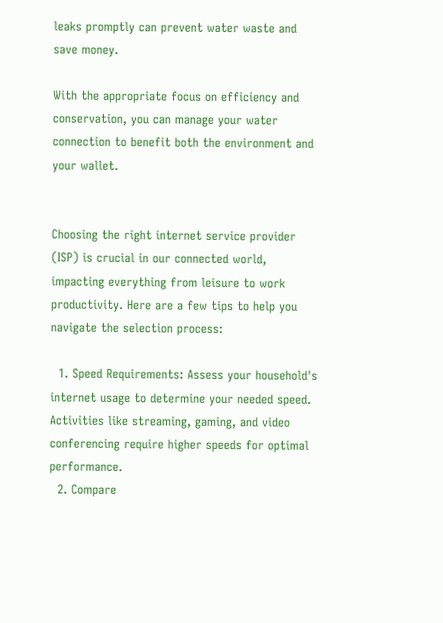leaks promptly can prevent water waste and save money.

With the appropriate focus on efficiency and conservation, you can manage your water connection to benefit both the environment and your wallet.


Choosing the right internet service provider (ISP) is crucial in our connected world, impacting everything from leisure to work productivity. Here are a few tips to help you navigate the selection process:

  1. Speed Requirements: Assess your household's internet usage to determine your needed speed. Activities like streaming, gaming, and video conferencing require higher speeds for optimal performance.
  2. Compare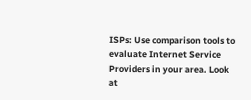ISPs: Use comparison tools to evaluate Internet Service Providers in your area. Look at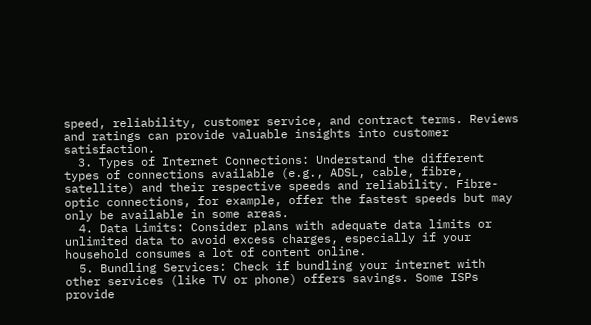speed, reliability, customer service, and contract terms. Reviews and ratings can provide valuable insights into customer satisfaction.
  3. Types of Internet Connections: Understand the different types of connections available (e.g., ADSL, cable, fibre, satellite) and their respective speeds and reliability. Fibre-optic connections, for example, offer the fastest speeds but may only be available in some areas.
  4. Data Limits: Consider plans with adequate data limits or unlimited data to avoid excess charges, especially if your household consumes a lot of content online.
  5. Bundling Services: Check if bundling your internet with other services (like TV or phone) offers savings. Some ISPs provide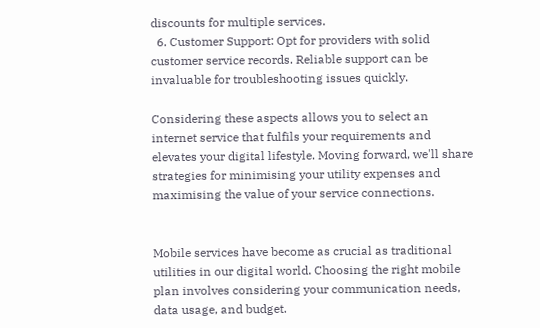discounts for multiple services.
  6. Customer Support: Opt for providers with solid customer service records. Reliable support can be invaluable for troubleshooting issues quickly.

Considering these aspects allows you to select an internet service that fulfils your requirements and elevates your digital lifestyle. Moving forward, we'll share strategies for minimising your utility expenses and maximising the value of your service connections.


Mobile services have become as crucial as traditional utilities in our digital world. Choosing the right mobile plan involves considering your communication needs, data usage, and budget.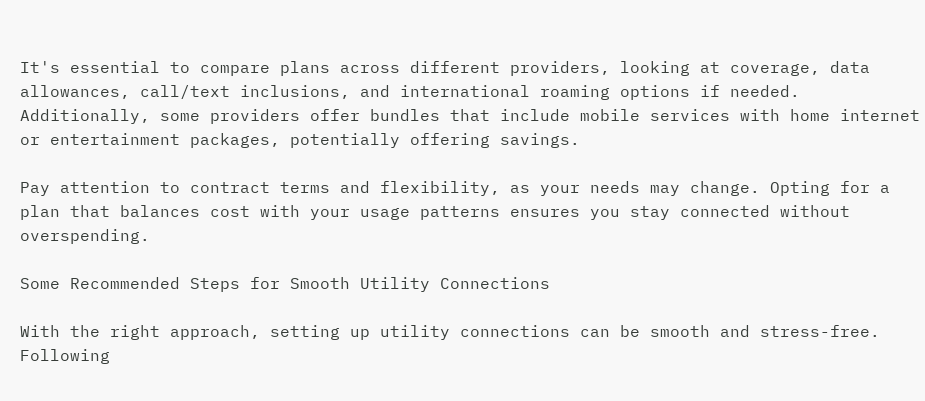It's essential to compare plans across different providers, looking at coverage, data allowances, call/text inclusions, and international roaming options if needed. Additionally, some providers offer bundles that include mobile services with home internet or entertainment packages, potentially offering savings.

Pay attention to contract terms and flexibility, as your needs may change. Opting for a plan that balances cost with your usage patterns ensures you stay connected without overspending.

Some Recommended Steps for Smooth Utility Connections

With the right approach, setting up utility connections can be smooth and stress-free. Following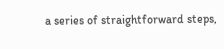a series of straightforward steps,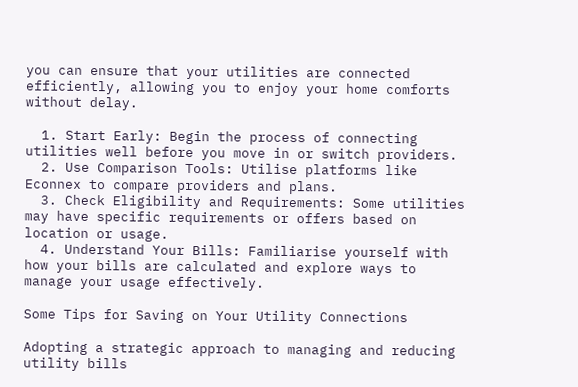you can ensure that your utilities are connected efficiently, allowing you to enjoy your home comforts without delay.

  1. Start Early: Begin the process of connecting utilities well before you move in or switch providers.
  2. Use Comparison Tools: Utilise platforms like Econnex to compare providers and plans.
  3. Check Eligibility and Requirements: Some utilities may have specific requirements or offers based on location or usage.
  4. Understand Your Bills: Familiarise yourself with how your bills are calculated and explore ways to manage your usage effectively.

Some Tips for Saving on Your Utility Connections

Adopting a strategic approach to managing and reducing utility bills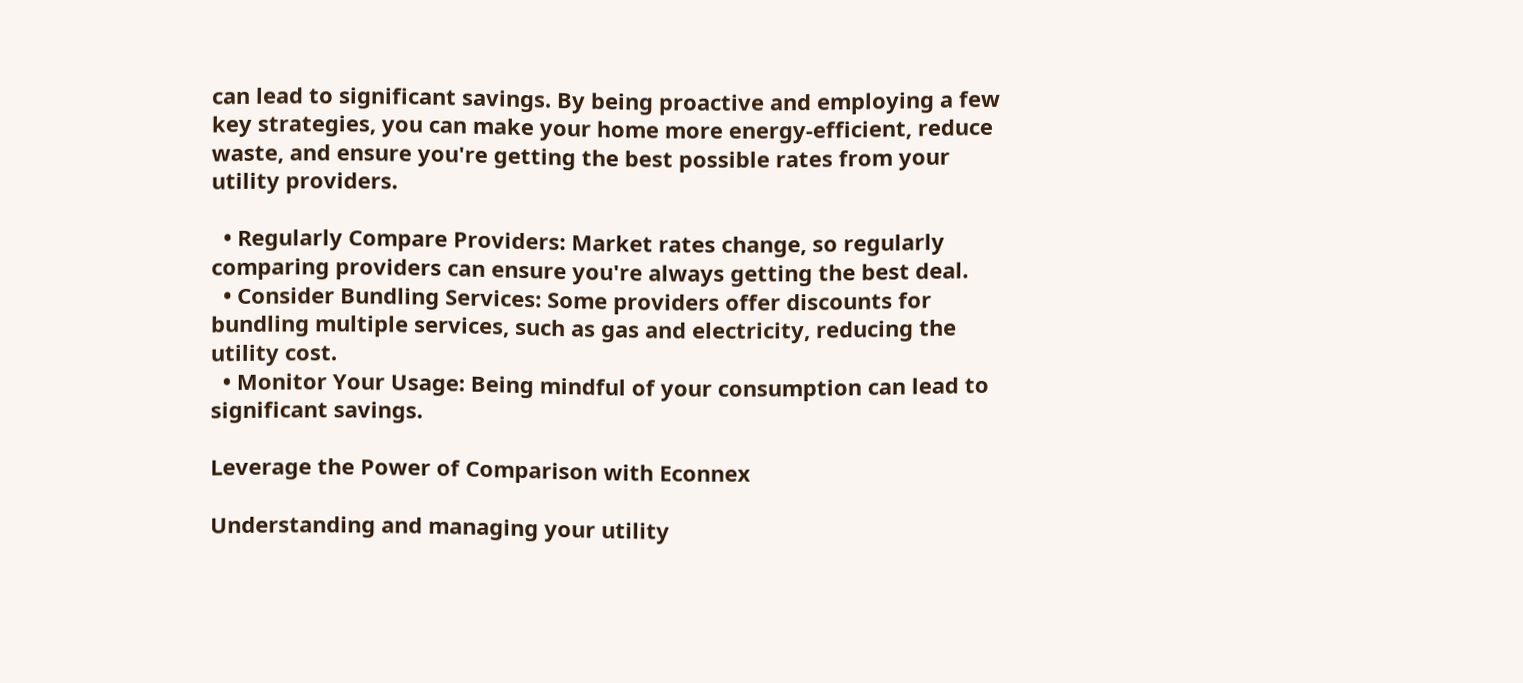can lead to significant savings. By being proactive and employing a few key strategies, you can make your home more energy-efficient, reduce waste, and ensure you're getting the best possible rates from your utility providers.

  • Regularly Compare Providers: Market rates change, so regularly comparing providers can ensure you're always getting the best deal.
  • Consider Bundling Services: Some providers offer discounts for bundling multiple services, such as gas and electricity, reducing the utility cost.
  • Monitor Your Usage: Being mindful of your consumption can lead to significant savings.

Leverage the Power of Comparison with Econnex

Understanding and managing your utility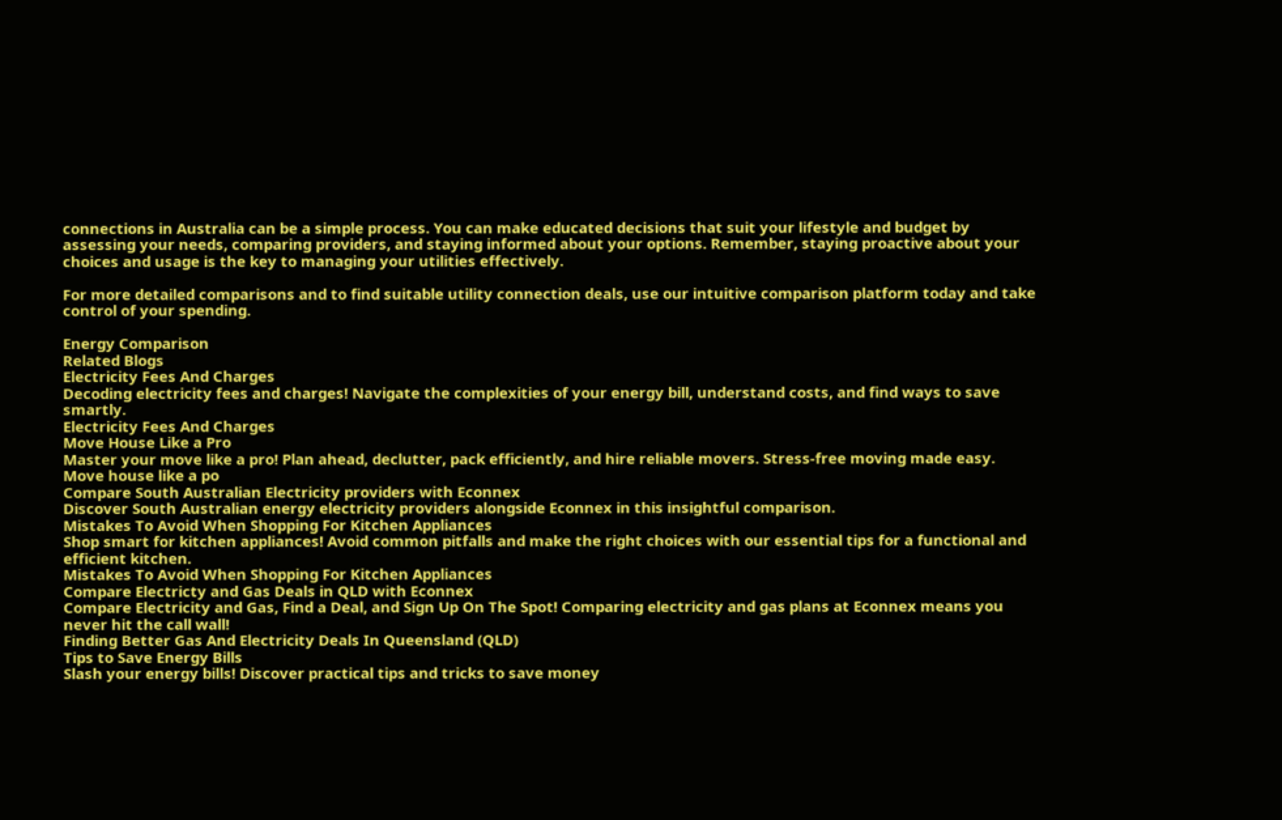connections in Australia can be a simple process. You can make educated decisions that suit your lifestyle and budget by assessing your needs, comparing providers, and staying informed about your options. Remember, staying proactive about your choices and usage is the key to managing your utilities effectively.

For more detailed comparisons and to find suitable utility connection deals, use our intuitive comparison platform today and take control of your spending.

Energy Comparison
Related Blogs
Electricity Fees And Charges
Decoding electricity fees and charges! Navigate the complexities of your energy bill, understand costs, and find ways to save smartly.
Electricity Fees And Charges
Move House Like a Pro
Master your move like a pro! Plan ahead, declutter, pack efficiently, and hire reliable movers. Stress-free moving made easy.
Move house like a po
Compare South Australian Electricity providers with Econnex
Discover South Australian energy electricity providers alongside Econnex in this insightful comparison.
Mistakes To Avoid When Shopping For Kitchen Appliances
Shop smart for kitchen appliances! Avoid common pitfalls and make the right choices with our essential tips for a functional and efficient kitchen.
Mistakes To Avoid When Shopping For Kitchen Appliances
Compare Electricty and Gas Deals in QLD with Econnex
Compare Electricity and Gas, Find a Deal, and Sign Up On The Spot! Comparing electricity and gas plans at Econnex means you never hit the call wall!
Finding Better Gas And Electricity Deals In Queensland (QLD)
Tips to Save Energy Bills
Slash your energy bills! Discover practical tips and tricks to save money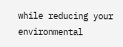while reducing your environmental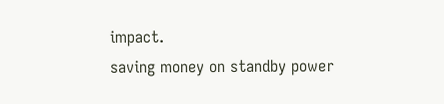impact.
saving money on standby power